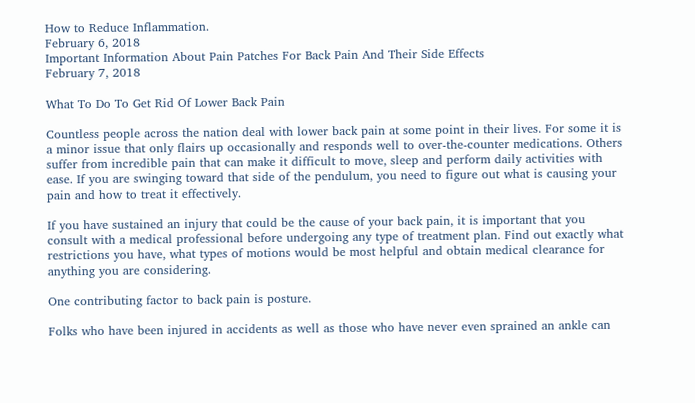How to Reduce Inflammation.
February 6, 2018
Important Information About Pain Patches For Back Pain And Their Side Effects
February 7, 2018

What To Do To Get Rid Of Lower Back Pain

Countless people across the nation deal with lower back pain at some point in their lives. For some it is a minor issue that only flairs up occasionally and responds well to over-the-counter medications. Others suffer from incredible pain that can make it difficult to move, sleep and perform daily activities with ease. If you are swinging toward that side of the pendulum, you need to figure out what is causing your pain and how to treat it effectively.

If you have sustained an injury that could be the cause of your back pain, it is important that you consult with a medical professional before undergoing any type of treatment plan. Find out exactly what restrictions you have, what types of motions would be most helpful and obtain medical clearance for anything you are considering.

One contributing factor to back pain is posture.

Folks who have been injured in accidents as well as those who have never even sprained an ankle can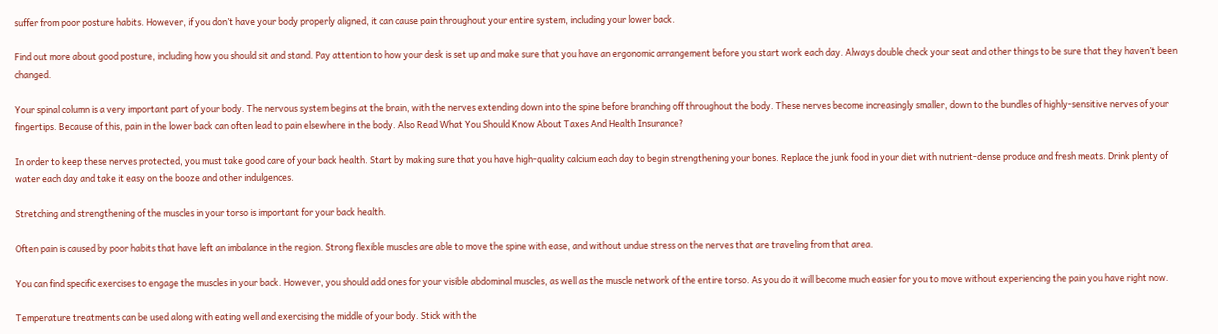suffer from poor posture habits. However, if you don’t have your body properly aligned, it can cause pain throughout your entire system, including your lower back.

Find out more about good posture, including how you should sit and stand. Pay attention to how your desk is set up and make sure that you have an ergonomic arrangement before you start work each day. Always double check your seat and other things to be sure that they haven’t been changed.

Your spinal column is a very important part of your body. The nervous system begins at the brain, with the nerves extending down into the spine before branching off throughout the body. These nerves become increasingly smaller, down to the bundles of highly-sensitive nerves of your fingertips. Because of this, pain in the lower back can often lead to pain elsewhere in the body. Also Read What You Should Know About Taxes And Health Insurance?

In order to keep these nerves protected, you must take good care of your back health. Start by making sure that you have high-quality calcium each day to begin strengthening your bones. Replace the junk food in your diet with nutrient-dense produce and fresh meats. Drink plenty of water each day and take it easy on the booze and other indulgences.

Stretching and strengthening of the muscles in your torso is important for your back health.

Often pain is caused by poor habits that have left an imbalance in the region. Strong flexible muscles are able to move the spine with ease, and without undue stress on the nerves that are traveling from that area.

You can find specific exercises to engage the muscles in your back. However, you should add ones for your visible abdominal muscles, as well as the muscle network of the entire torso. As you do it will become much easier for you to move without experiencing the pain you have right now.

Temperature treatments can be used along with eating well and exercising the middle of your body. Stick with the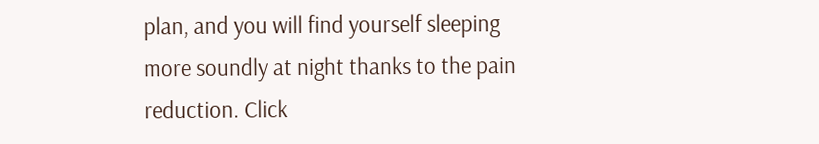plan, and you will find yourself sleeping more soundly at night thanks to the pain reduction. Click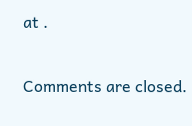at .

Comments are closed.